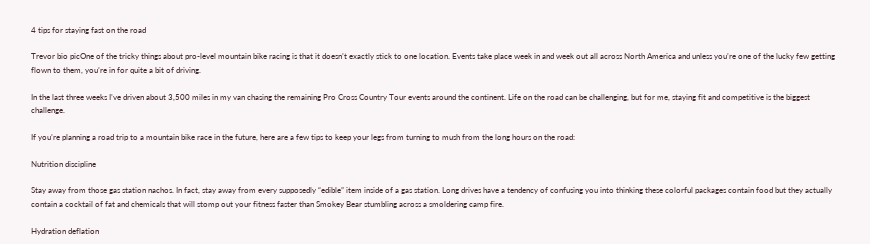4 tips for staying fast on the road

Trevor bio picOne of the tricky things about pro-level mountain bike racing is that it doesn’t exactly stick to one location. Events take place week in and week out all across North America and unless you’re one of the lucky few getting flown to them, you’re in for quite a bit of driving.

In the last three weeks I’ve driven about 3,500 miles in my van chasing the remaining Pro Cross Country Tour events around the continent. Life on the road can be challenging, but for me, staying fit and competitive is the biggest challenge.

If you’re planning a road trip to a mountain bike race in the future, here are a few tips to keep your legs from turning to mush from the long hours on the road:

Nutrition discipline

Stay away from those gas station nachos. In fact, stay away from every supposedly “edible” item inside of a gas station. Long drives have a tendency of confusing you into thinking these colorful packages contain food but they actually contain a cocktail of fat and chemicals that will stomp out your fitness faster than Smokey Bear stumbling across a smoldering camp fire.

Hydration deflation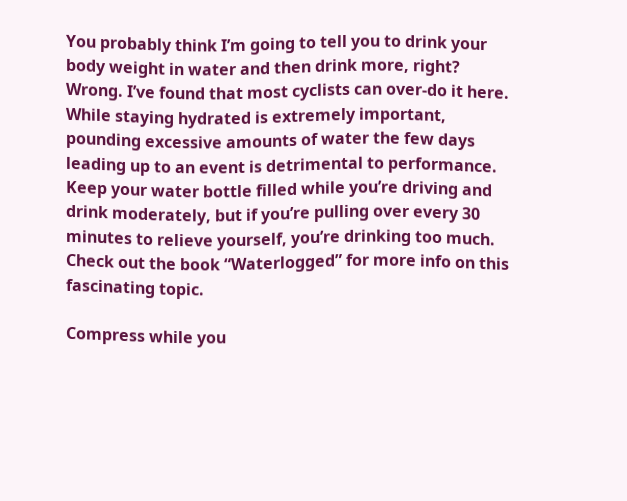You probably think I’m going to tell you to drink your body weight in water and then drink more, right? Wrong. I’ve found that most cyclists can over-do it here. While staying hydrated is extremely important, pounding excessive amounts of water the few days leading up to an event is detrimental to performance. Keep your water bottle filled while you’re driving and drink moderately, but if you’re pulling over every 30 minutes to relieve yourself, you’re drinking too much. Check out the book “Waterlogged” for more info on this fascinating topic.

Compress while you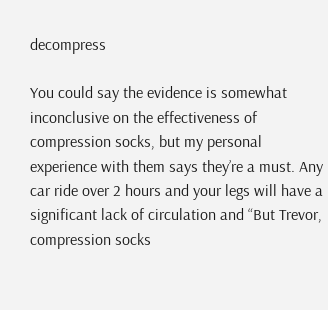decompress

You could say the evidence is somewhat inconclusive on the effectiveness of compression socks, but my personal experience with them says they’re a must. Any car ride over 2 hours and your legs will have a significant lack of circulation and “But Trevor, compression socks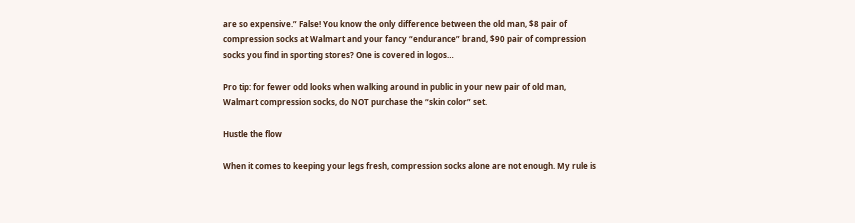are so expensive.” False! You know the only difference between the old man, $8 pair of compression socks at Walmart and your fancy “endurance” brand, $90 pair of compression socks you find in sporting stores? One is covered in logos…

Pro tip: for fewer odd looks when walking around in public in your new pair of old man, Walmart compression socks, do NOT purchase the “skin color” set.

Hustle the flow

When it comes to keeping your legs fresh, compression socks alone are not enough. My rule is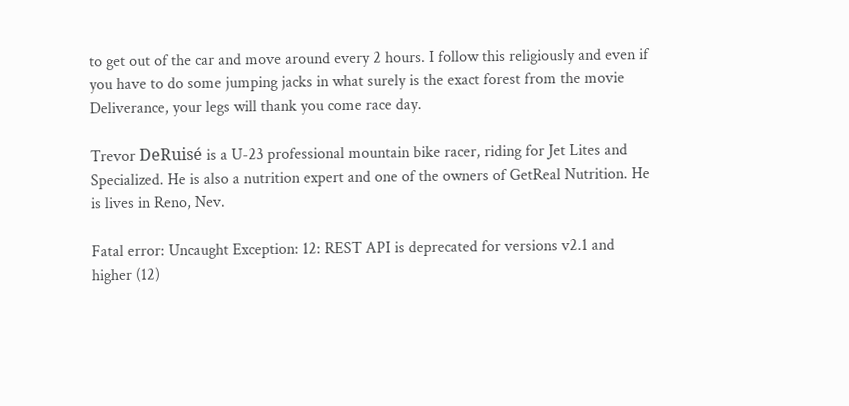to get out of the car and move around every 2 hours. I follow this religiously and even if you have to do some jumping jacks in what surely is the exact forest from the movie Deliverance, your legs will thank you come race day.

Trevor DeRuisé is a U-23 professional mountain bike racer, riding for Jet Lites and Specialized. He is also a nutrition expert and one of the owners of GetReal Nutrition. He is lives in Reno, Nev.

Fatal error: Uncaught Exception: 12: REST API is deprecated for versions v2.1 and higher (12)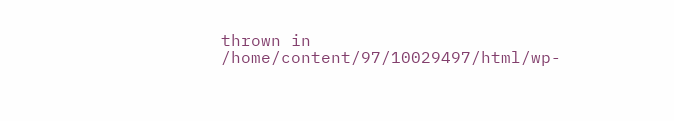thrown in /home/content/97/10029497/html/wp-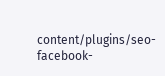content/plugins/seo-facebook-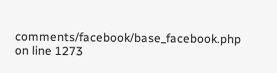comments/facebook/base_facebook.php on line 1273